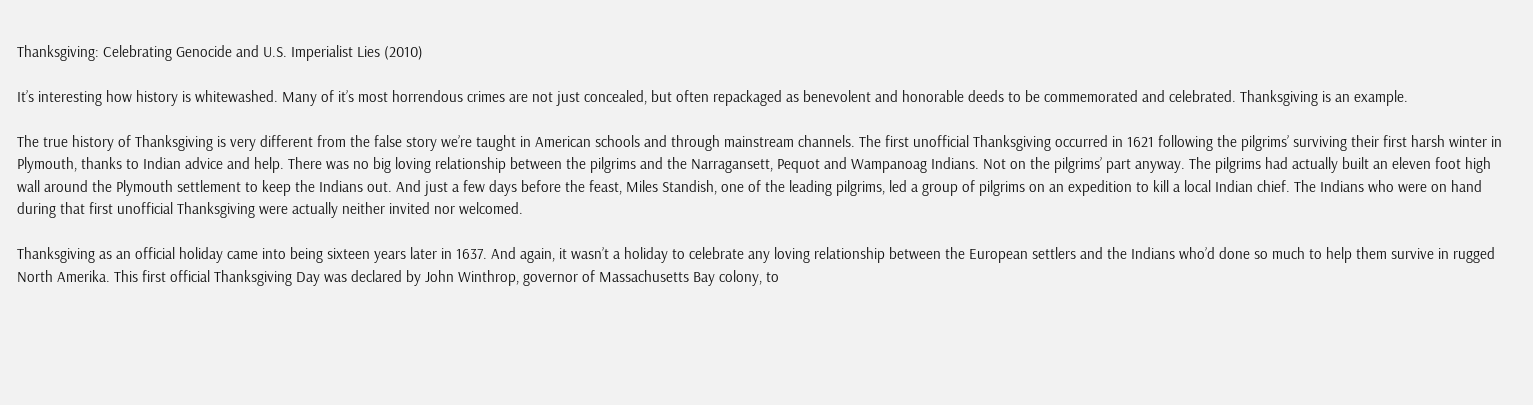Thanksgiving: Celebrating Genocide and U.S. Imperialist Lies (2010)

It’s interesting how history is whitewashed. Many of it’s most horrendous crimes are not just concealed, but often repackaged as benevolent and honorable deeds to be commemorated and celebrated. Thanksgiving is an example.

The true history of Thanksgiving is very different from the false story we’re taught in American schools and through mainstream channels. The first unofficial Thanksgiving occurred in 1621 following the pilgrims’ surviving their first harsh winter in Plymouth, thanks to Indian advice and help. There was no big loving relationship between the pilgrims and the Narragansett, Pequot and Wampanoag Indians. Not on the pilgrims’ part anyway. The pilgrims had actually built an eleven foot high wall around the Plymouth settlement to keep the Indians out. And just a few days before the feast, Miles Standish, one of the leading pilgrims, led a group of pilgrims on an expedition to kill a local Indian chief. The Indians who were on hand during that first unofficial Thanksgiving were actually neither invited nor welcomed.

Thanksgiving as an official holiday came into being sixteen years later in 1637. And again, it wasn’t a holiday to celebrate any loving relationship between the European settlers and the Indians who’d done so much to help them survive in rugged North Amerika. This first official Thanksgiving Day was declared by John Winthrop, governor of Massachusetts Bay colony, to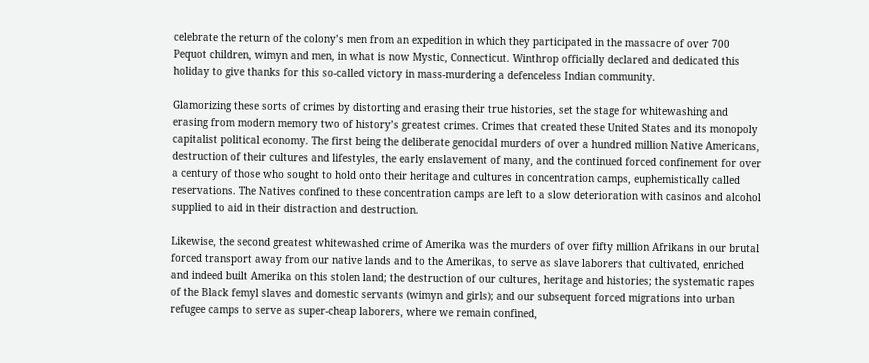celebrate the return of the colony’s men from an expedition in which they participated in the massacre of over 700 Pequot children, wimyn and men, in what is now Mystic, Connecticut. Winthrop officially declared and dedicated this holiday to give thanks for this so-called victory in mass-murdering a defenceless Indian community.

Glamorizing these sorts of crimes by distorting and erasing their true histories, set the stage for whitewashing and erasing from modern memory two of history’s greatest crimes. Crimes that created these United States and its monopoly capitalist political economy. The first being the deliberate genocidal murders of over a hundred million Native Americans, destruction of their cultures and lifestyles, the early enslavement of many, and the continued forced confinement for over a century of those who sought to hold onto their heritage and cultures in concentration camps, euphemistically called reservations. The Natives confined to these concentration camps are left to a slow deterioration with casinos and alcohol supplied to aid in their distraction and destruction.

Likewise, the second greatest whitewashed crime of Amerika was the murders of over fifty million Afrikans in our brutal forced transport away from our native lands and to the Amerikas, to serve as slave laborers that cultivated, enriched and indeed built Amerika on this stolen land; the destruction of our cultures, heritage and histories; the systematic rapes of the Black femyl slaves and domestic servants (wimyn and girls); and our subsequent forced migrations into urban refugee camps to serve as super-cheap laborers, where we remain confined,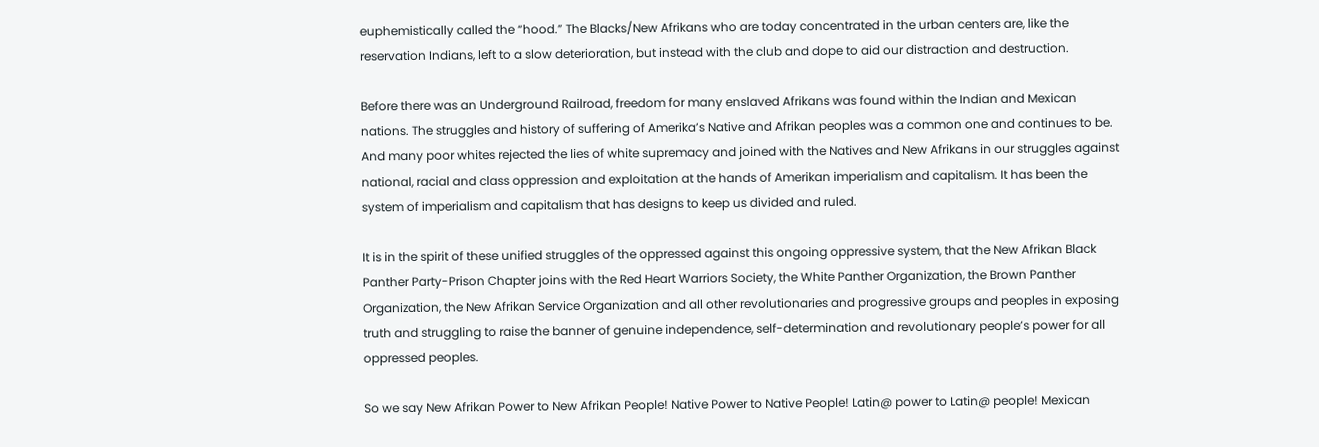euphemistically called the “hood.” The Blacks/New Afrikans who are today concentrated in the urban centers are, like the reservation Indians, left to a slow deterioration, but instead with the club and dope to aid our distraction and destruction.

Before there was an Underground Railroad, freedom for many enslaved Afrikans was found within the Indian and Mexican nations. The struggles and history of suffering of Amerika’s Native and Afrikan peoples was a common one and continues to be. And many poor whites rejected the lies of white supremacy and joined with the Natives and New Afrikans in our struggles against national, racial and class oppression and exploitation at the hands of Amerikan imperialism and capitalism. It has been the system of imperialism and capitalism that has designs to keep us divided and ruled.

It is in the spirit of these unified struggles of the oppressed against this ongoing oppressive system, that the New Afrikan Black Panther Party-Prison Chapter joins with the Red Heart Warriors Society, the White Panther Organization, the Brown Panther Organization, the New Afrikan Service Organization and all other revolutionaries and progressive groups and peoples in exposing truth and struggling to raise the banner of genuine independence, self-determination and revolutionary people’s power for all oppressed peoples.

So we say New Afrikan Power to New Afrikan People! Native Power to Native People! Latin@ power to Latin@ people! Mexican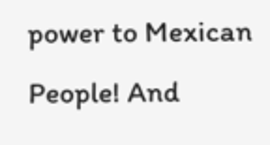power to Mexican People! And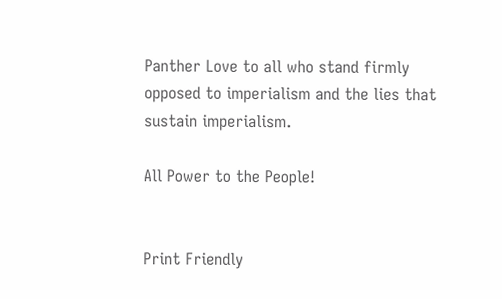Panther Love to all who stand firmly opposed to imperialism and the lies that sustain imperialism.

All Power to the People!


Print Friendly